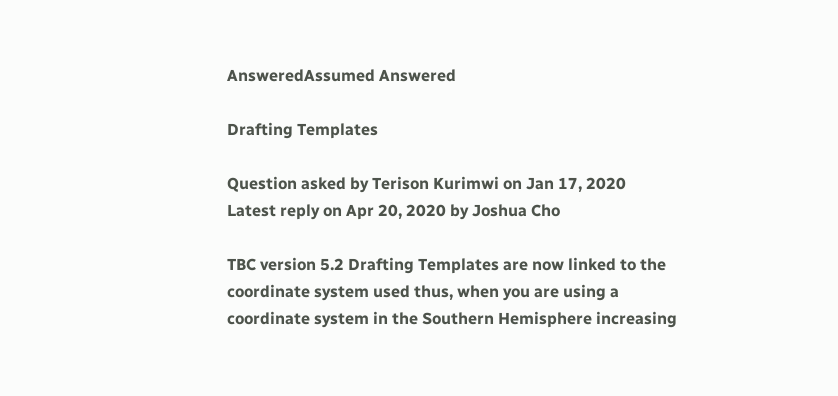AnsweredAssumed Answered

Drafting Templates

Question asked by Terison Kurimwi on Jan 17, 2020
Latest reply on Apr 20, 2020 by Joshua Cho

TBC version 5.2 Drafting Templates are now linked to the coordinate system used thus, when you are using a coordinate system in the Southern Hemisphere increasing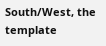South/West, the template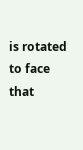is rotated to face that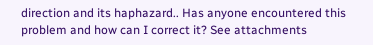direction and its haphazard.. Has anyone encountered this problem and how can I correct it? See attachments